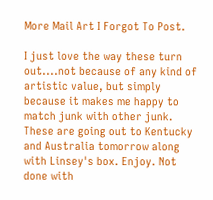More Mail Art I Forgot To Post.

I just love the way these turn out....not because of any kind of artistic value, but simply because it makes me happy to match junk with other junk. These are going out to Kentucky and Australia tomorrow along with Linsey's box. Enjoy. Not done with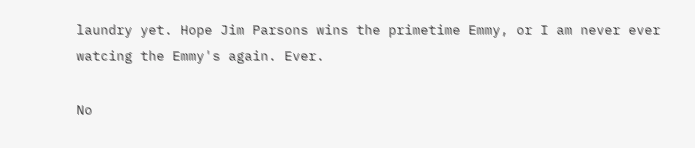laundry yet. Hope Jim Parsons wins the primetime Emmy, or I am never ever watcing the Emmy's again. Ever.

No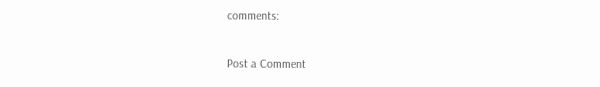comments:

Post a Comment